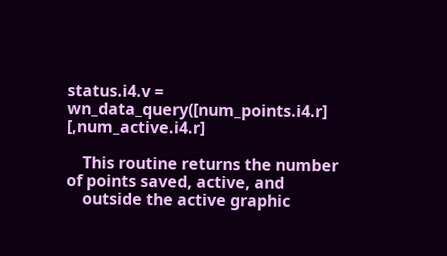status.i4.v = wn_data_query([num_points.i4.r] [,num_active.i4.r]

    This routine returns the number of points saved, active, and
    outside the active graphic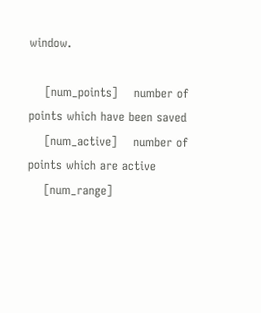window.

    [num_points]    number of points which have been saved
    [num_active]    number of points which are active
    [num_range]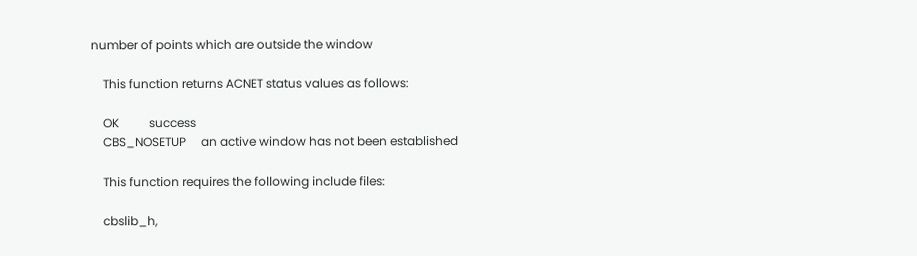number of points which are outside the window

    This function returns ACNET status values as follows:

    OK          success
    CBS_NOSETUP     an active window has not been established

    This function requires the following include files:

    cbslib_h,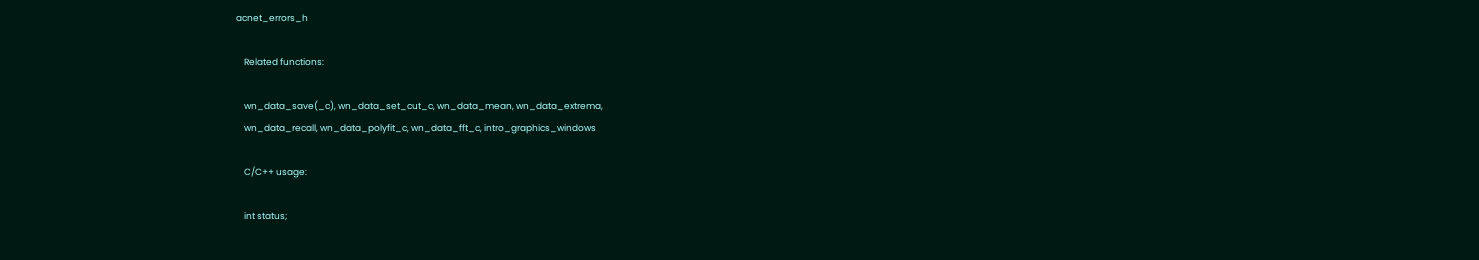acnet_errors_h

    Related functions:

    wn_data_save(_c), wn_data_set_cut_c, wn_data_mean, wn_data_extrema,
    wn_data_recall, wn_data_polyfit_c, wn_data_fft_c, intro_graphics_windows

    C/C++ usage:

    int status;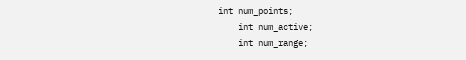int num_points;
    int num_active;
    int num_range;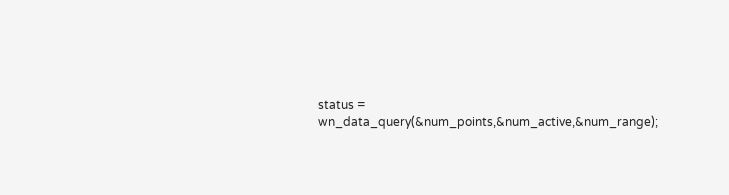status = wn_data_query(&num_points,&num_active,&num_range);